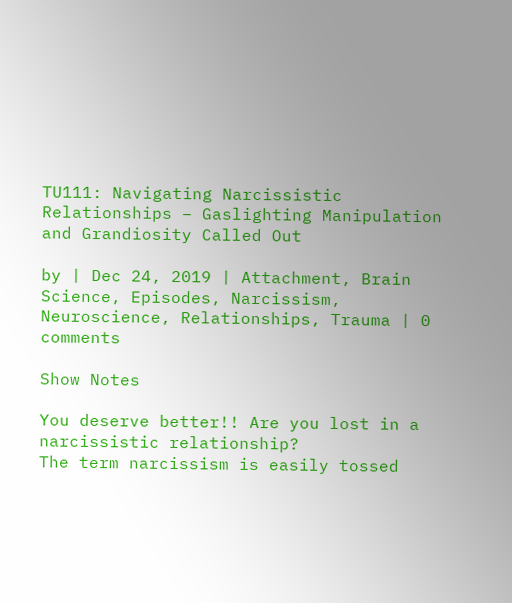TU111: Navigating Narcissistic Relationships – Gaslighting Manipulation and Grandiosity Called Out

by | Dec 24, 2019 | Attachment, Brain Science, Episodes, Narcissism, Neuroscience, Relationships, Trauma | 0 comments

Show Notes

You deserve better!! Are you lost in a narcissistic relationship?
The term narcissism is easily tossed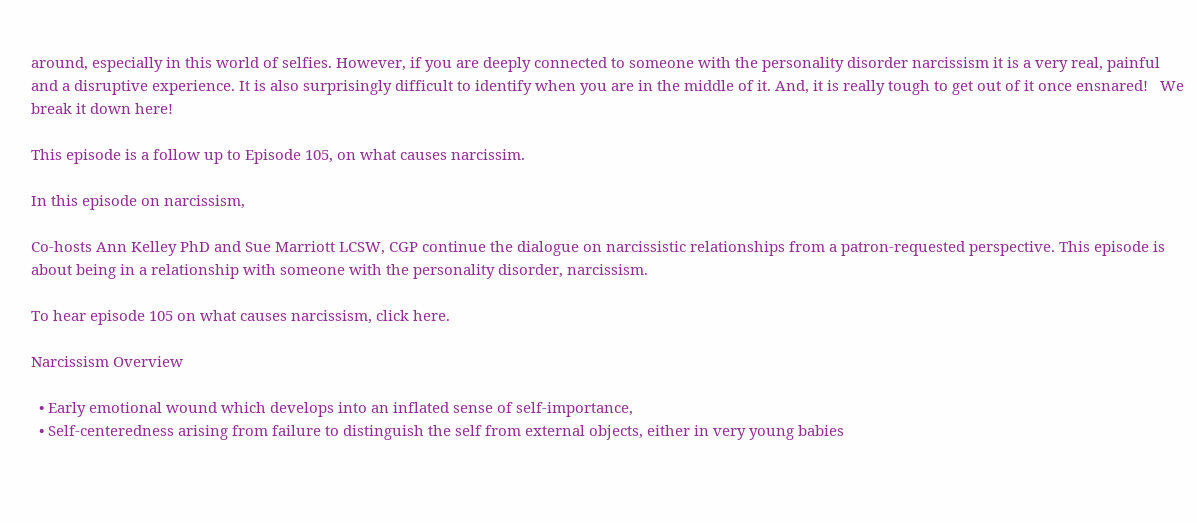around, especially in this world of selfies. However, if you are deeply connected to someone with the personality disorder narcissism it is a very real, painful and a disruptive experience. It is also surprisingly difficult to identify when you are in the middle of it. And, it is really tough to get out of it once ensnared!   We break it down here!

This episode is a follow up to Episode 105, on what causes narcissim.

In this episode on narcissism,

Co-hosts Ann Kelley PhD and Sue Marriott LCSW, CGP continue the dialogue on narcissistic relationships from a patron-requested perspective. This episode is about being in a relationship with someone with the personality disorder, narcissism.

To hear episode 105 on what causes narcissism, click here.

Narcissism Overview

  • Early emotional wound which develops into an inflated sense of self-importance,
  • Self-centeredness arising from failure to distinguish the self from external objects, either in very young babies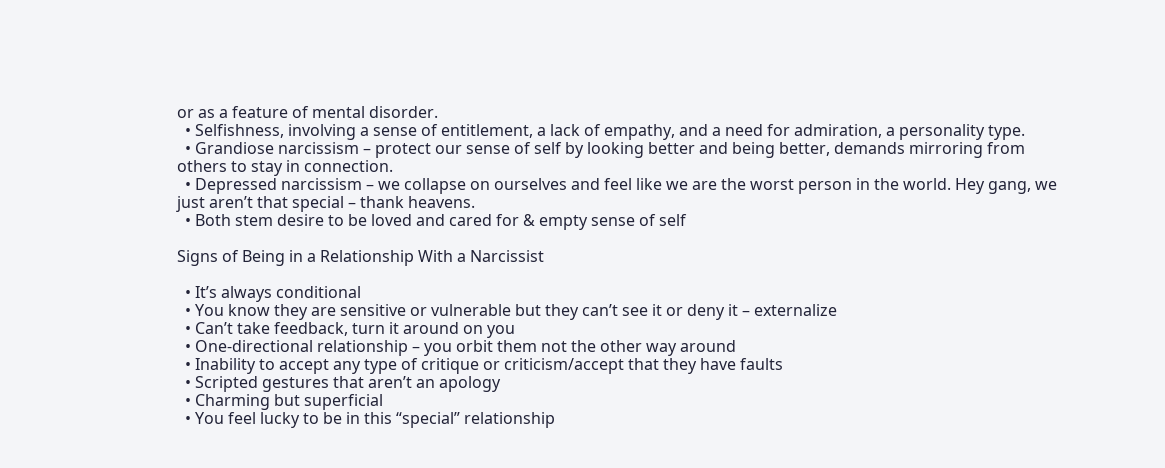or as a feature of mental disorder.
  • Selfishness, involving a sense of entitlement, a lack of empathy, and a need for admiration, a personality type.
  • Grandiose narcissism – protect our sense of self by looking better and being better, demands mirroring from others to stay in connection.
  • Depressed narcissism – we collapse on ourselves and feel like we are the worst person in the world. Hey gang, we just aren’t that special – thank heavens.
  • Both stem desire to be loved and cared for & empty sense of self

Signs of Being in a Relationship With a Narcissist

  • It’s always conditional
  • You know they are sensitive or vulnerable but they can’t see it or deny it – externalize
  • Can’t take feedback, turn it around on you
  • One-directional relationship – you orbit them not the other way around
  • Inability to accept any type of critique or criticism/accept that they have faults
  • Scripted gestures that aren’t an apology
  • Charming but superficial
  • You feel lucky to be in this “special” relationship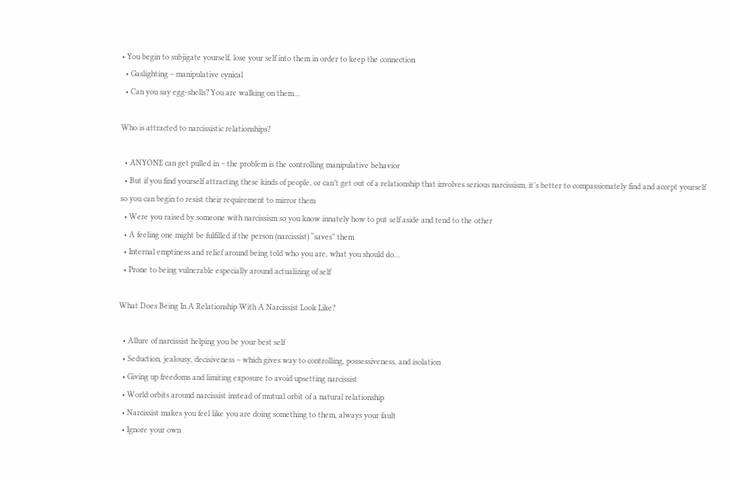• You begin to subjigate yourself, lose your self into them in order to keep the connection
  • Gaslighting – manipulative cynical
  • Can you say egg-shells? You are walking on them…

Who is attracted to narcissistic relationships?

  • ANYONE can get pulled in – the problem is the controlling manipulative behavior
  • But if you find yourself attracting these kinds of people, or can’t get out of a relationship that involves serious narcissism, it’s better to compassionately find and accept yourself so you can begin to resist their requirement to mirror them
  • Were you raised by someone with narcissism so you know innately how to put self aside and tend to the other
  • A feeling one might be fulfilled if the person (narcissist) “saves” them
  • Internal emptiness and relief around being told who you are, what you should do…
  • Prone to being vulnerable especially around actualizing of self

What Does Being In A Relationship With A Narcissist Look Like?

  • Allure of narcissist helping you be your best self
  • Seduction, jealousy, decisiveness – which gives way to controlling, possessiveness, and isolation
  • Giving up freedoms and limiting exposure to avoid upsetting narcissist
  • World orbits around narcissist instead of mutual orbit of a natural relationship
  • Narcissist makes you feel like you are doing something to them, always your fault
  • Ignore your own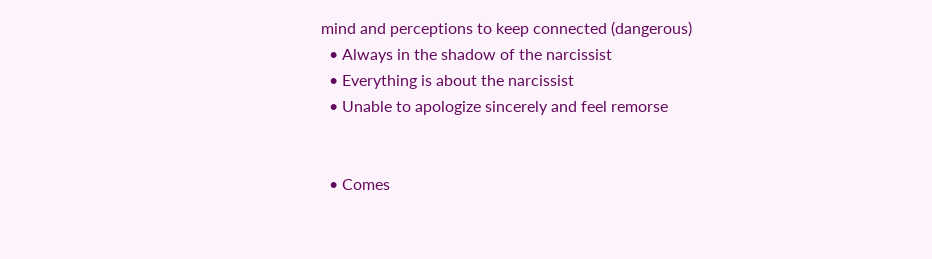mind and perceptions to keep connected (dangerous)
  • Always in the shadow of the narcissist
  • Everything is about the narcissist
  • Unable to apologize sincerely and feel remorse


  • Comes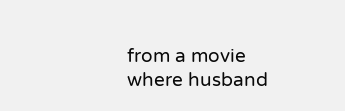from a movie where husband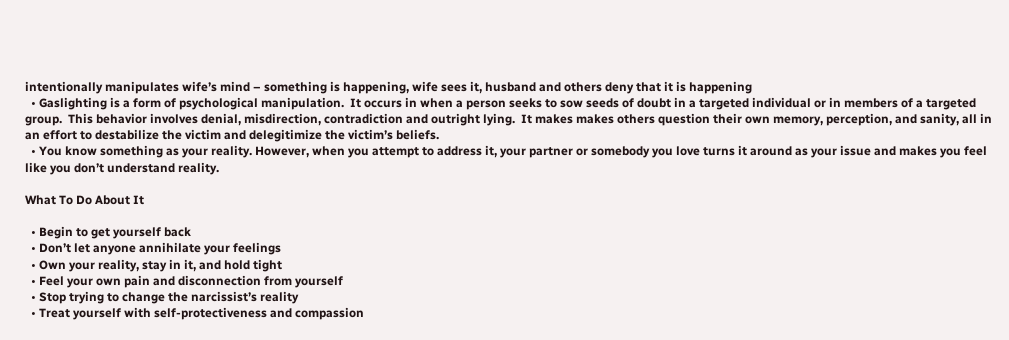intentionally manipulates wife’s mind – something is happening, wife sees it, husband and others deny that it is happening
  • Gaslighting is a form of psychological manipulation.  It occurs in when a person seeks to sow seeds of doubt in a targeted individual or in members of a targeted group.  This behavior involves denial, misdirection, contradiction and outright lying.  It makes makes others question their own memory, perception, and sanity, all in an effort to destabilize the victim and delegitimize the victim’s beliefs.
  • You know something as your reality. However, when you attempt to address it, your partner or somebody you love turns it around as your issue and makes you feel like you don’t understand reality.

What To Do About It

  • Begin to get yourself back
  • Don’t let anyone annihilate your feelings
  • Own your reality, stay in it, and hold tight
  • Feel your own pain and disconnection from yourself
  • Stop trying to change the narcissist’s reality
  • Treat yourself with self-protectiveness and compassion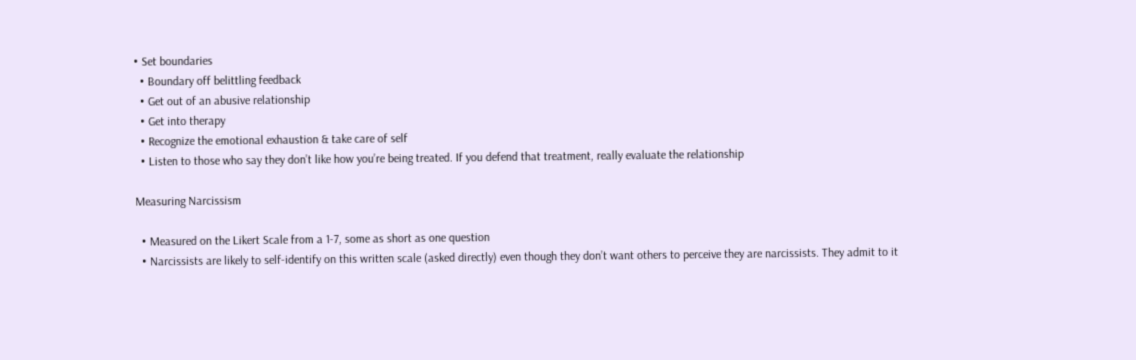• Set boundaries
  • Boundary off belittling feedback
  • Get out of an abusive relationship
  • Get into therapy
  • Recognize the emotional exhaustion & take care of self
  • Listen to those who say they don’t like how you’re being treated. If you defend that treatment, really evaluate the relationship

Measuring Narcissism

  • Measured on the Likert Scale from a 1-7, some as short as one question
  • Narcissists are likely to self-identify on this written scale (asked directly) even though they don’t want others to perceive they are narcissists. They admit to it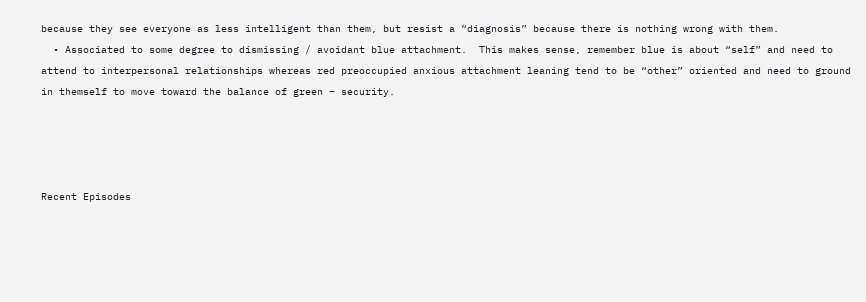because they see everyone as less intelligent than them, but resist a “diagnosis” because there is nothing wrong with them.
  • Associated to some degree to dismissing / avoidant blue attachment.  This makes sense, remember blue is about “self” and need to attend to interpersonal relationships whereas red preoccupied anxious attachment leaning tend to be “other” oriented and need to ground in themself to move toward the balance of green – security.




Recent Episodes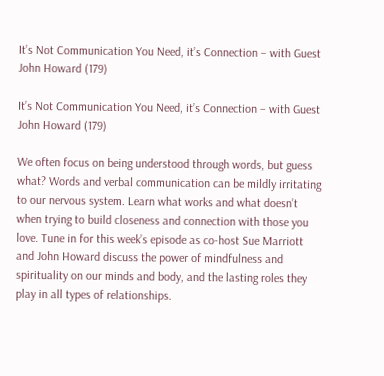It’s Not Communication You Need, it’s Connection – with Guest John Howard (179)

It’s Not Communication You Need, it’s Connection – with Guest John Howard (179)

We often focus on being understood through words, but guess what? Words and verbal communication can be mildly irritating to our nervous system. Learn what works and what doesn’t when trying to build closeness and connection with those you love. Tune in for this week’s episode as co-host Sue Marriott and John Howard discuss the power of mindfulness and spirituality on our minds and body, and the lasting roles they play in all types of relationships.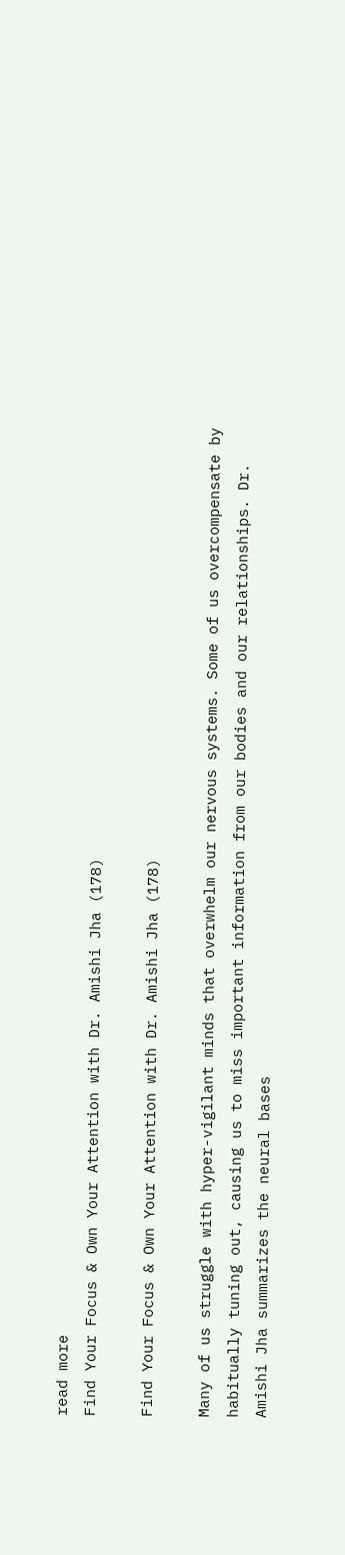read more
Find Your Focus & Own Your Attention with Dr. Amishi Jha (178)

Find Your Focus & Own Your Attention with Dr. Amishi Jha (178)

Many of us struggle with hyper-vigilant minds that overwhelm our nervous systems. Some of us overcompensate by habitually tuning out, causing us to miss important information from our bodies and our relationships. Dr. Amishi Jha summarizes the neural bases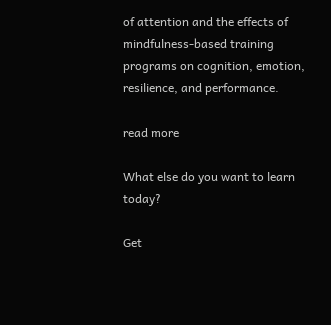of attention and the effects of mindfulness-based training programs on cognition, emotion, resilience, and performance.

read more

What else do you want to learn today?

Get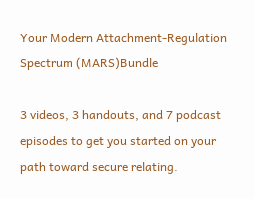Your Modern Attachment-Regulation Spectrum (MARS)Bundle

3 videos, 3 handouts, and 7 podcast episodes to get you started on your path toward secure relating.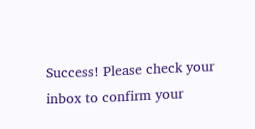Success! Please check your inbox to confirm your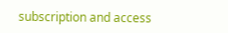subscription and access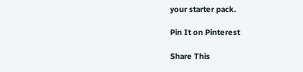your starter pack.

Pin It on Pinterest

Share This